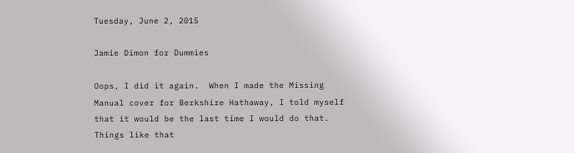Tuesday, June 2, 2015

Jamie Dimon for Dummies

Oops, I did it again.  When I made the Missing Manual cover for Berkshire Hathaway, I told myself that it would be the last time I would do that.  Things like that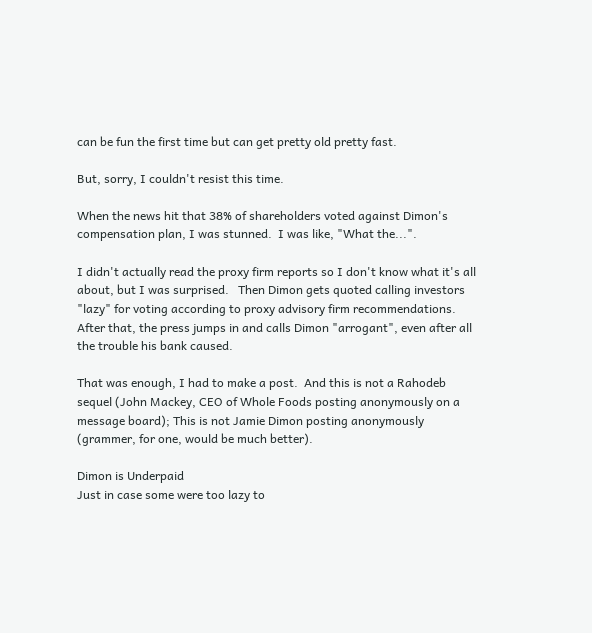can be fun the first time but can get pretty old pretty fast.

But, sorry, I couldn't resist this time.

When the news hit that 38% of shareholders voted against Dimon's compensation plan, I was stunned.  I was like, "What the...".

I didn't actually read the proxy firm reports so I don't know what it's all about, but I was surprised.   Then Dimon gets quoted calling investors "lazy" for voting according to proxy advisory firm recommendations.  After that, the press jumps in and calls Dimon "arrogant", even after all the trouble his bank caused.

That was enough, I had to make a post.  And this is not a Rahodeb sequel (John Mackey, CEO of Whole Foods posting anonymously on a message board); This is not Jamie Dimon posting anonymously (grammer, for one, would be much better).

Dimon is Underpaid
Just in case some were too lazy to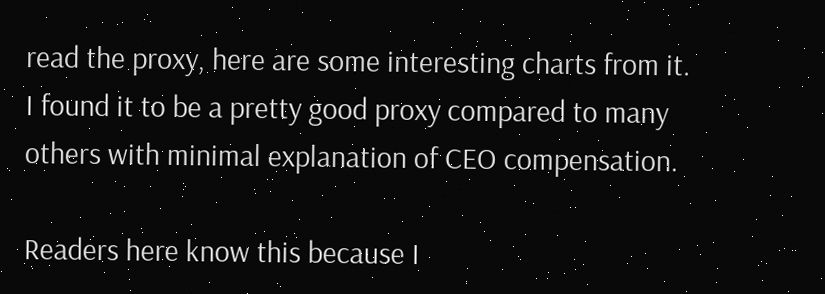read the proxy, here are some interesting charts from it.  I found it to be a pretty good proxy compared to many others with minimal explanation of CEO compensation.

Readers here know this because I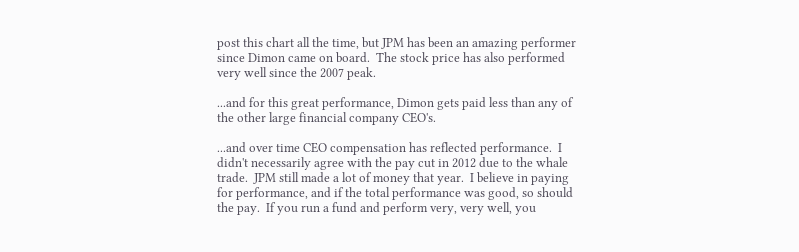post this chart all the time, but JPM has been an amazing performer since Dimon came on board.  The stock price has also performed very well since the 2007 peak.

...and for this great performance, Dimon gets paid less than any of the other large financial company CEO's.

...and over time CEO compensation has reflected performance.  I didn't necessarily agree with the pay cut in 2012 due to the whale trade.  JPM still made a lot of money that year.  I believe in paying for performance, and if the total performance was good, so should the pay.  If you run a fund and perform very, very well, you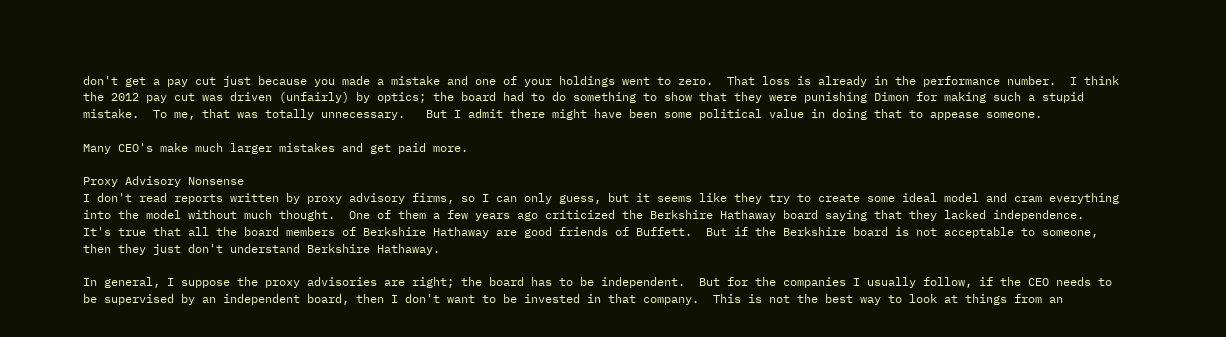don't get a pay cut just because you made a mistake and one of your holdings went to zero.  That loss is already in the performance number.  I think the 2012 pay cut was driven (unfairly) by optics; the board had to do something to show that they were punishing Dimon for making such a stupid mistake.  To me, that was totally unnecessary.   But I admit there might have been some political value in doing that to appease someone.

Many CEO's make much larger mistakes and get paid more.

Proxy Advisory Nonsense
I don't read reports written by proxy advisory firms, so I can only guess, but it seems like they try to create some ideal model and cram everything into the model without much thought.  One of them a few years ago criticized the Berkshire Hathaway board saying that they lacked independence.  It's true that all the board members of Berkshire Hathaway are good friends of Buffett.  But if the Berkshire board is not acceptable to someone, then they just don't understand Berkshire Hathaway.

In general, I suppose the proxy advisories are right; the board has to be independent.  But for the companies I usually follow, if the CEO needs to be supervised by an independent board, then I don't want to be invested in that company.  This is not the best way to look at things from an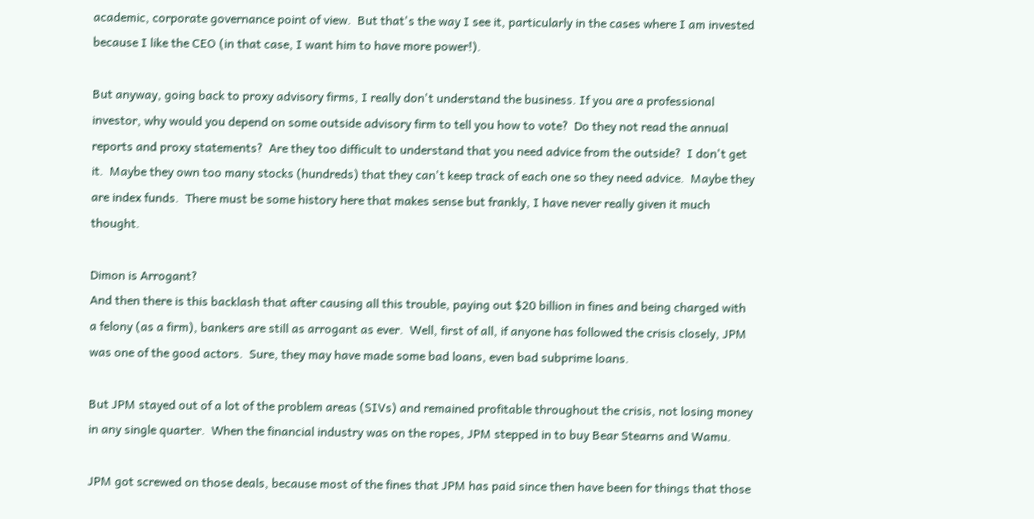academic, corporate governance point of view.  But that's the way I see it, particularly in the cases where I am invested because I like the CEO (in that case, I want him to have more power!).

But anyway, going back to proxy advisory firms, I really don't understand the business. If you are a professional investor, why would you depend on some outside advisory firm to tell you how to vote?  Do they not read the annual reports and proxy statements?  Are they too difficult to understand that you need advice from the outside?  I don't get it.  Maybe they own too many stocks (hundreds) that they can't keep track of each one so they need advice.  Maybe they are index funds.  There must be some history here that makes sense but frankly, I have never really given it much thought.

Dimon is Arrogant?
And then there is this backlash that after causing all this trouble, paying out $20 billion in fines and being charged with a felony (as a firm), bankers are still as arrogant as ever.  Well, first of all, if anyone has followed the crisis closely, JPM was one of the good actors.  Sure, they may have made some bad loans, even bad subprime loans.

But JPM stayed out of a lot of the problem areas (SIVs) and remained profitable throughout the crisis, not losing money in any single quarter.  When the financial industry was on the ropes, JPM stepped in to buy Bear Stearns and Wamu.

JPM got screwed on those deals, because most of the fines that JPM has paid since then have been for things that those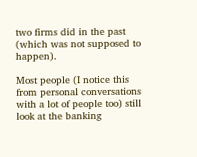two firms did in the past (which was not supposed to happen).

Most people (I notice this from personal conversations with a lot of people too) still look at the banking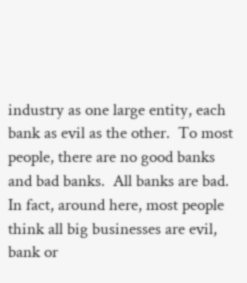industry as one large entity, each bank as evil as the other.  To most people, there are no good banks and bad banks.  All banks are bad.  In fact, around here, most people think all big businesses are evil, bank or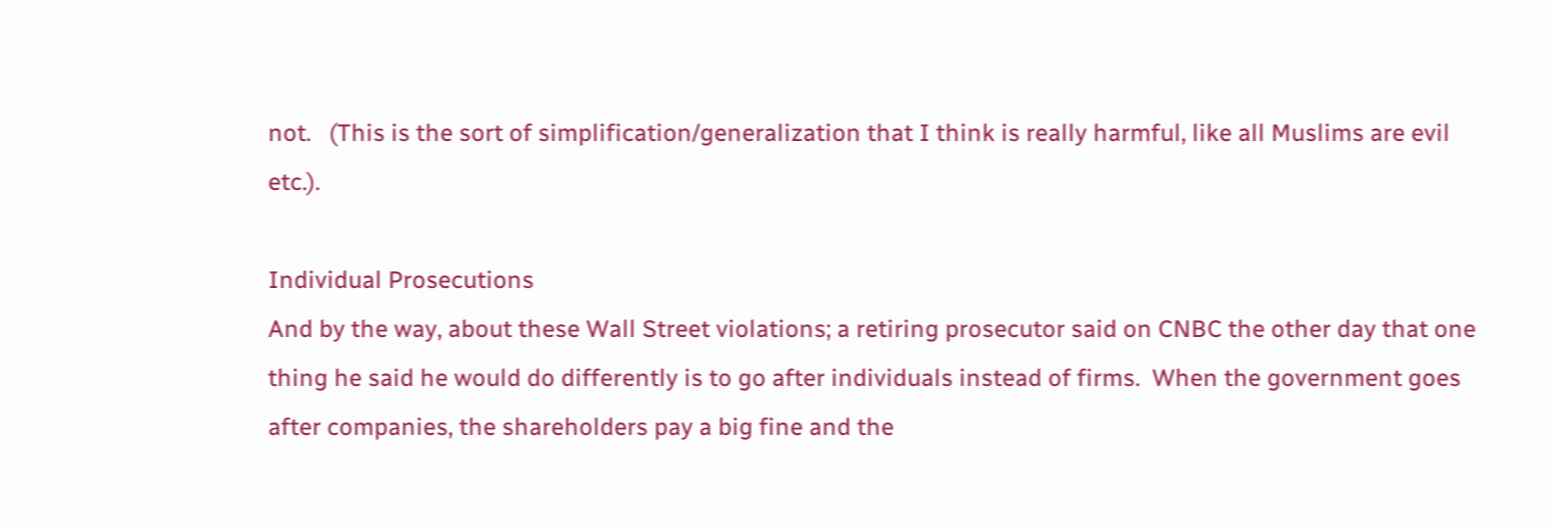not.   (This is the sort of simplification/generalization that I think is really harmful, like all Muslims are evil etc.).

Individual Prosecutions
And by the way, about these Wall Street violations; a retiring prosecutor said on CNBC the other day that one thing he said he would do differently is to go after individuals instead of firms.  When the government goes after companies, the shareholders pay a big fine and the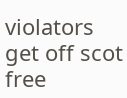violators get off scot free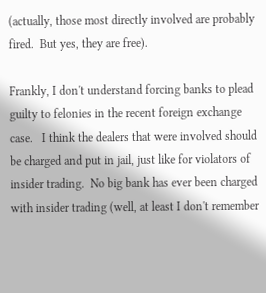(actually, those most directly involved are probably fired.  But yes, they are free).

Frankly, I don't understand forcing banks to plead guilty to felonies in the recent foreign exchange case.   I think the dealers that were involved should be charged and put in jail, just like for violators of insider trading.  No big bank has ever been charged with insider trading (well, at least I don't remember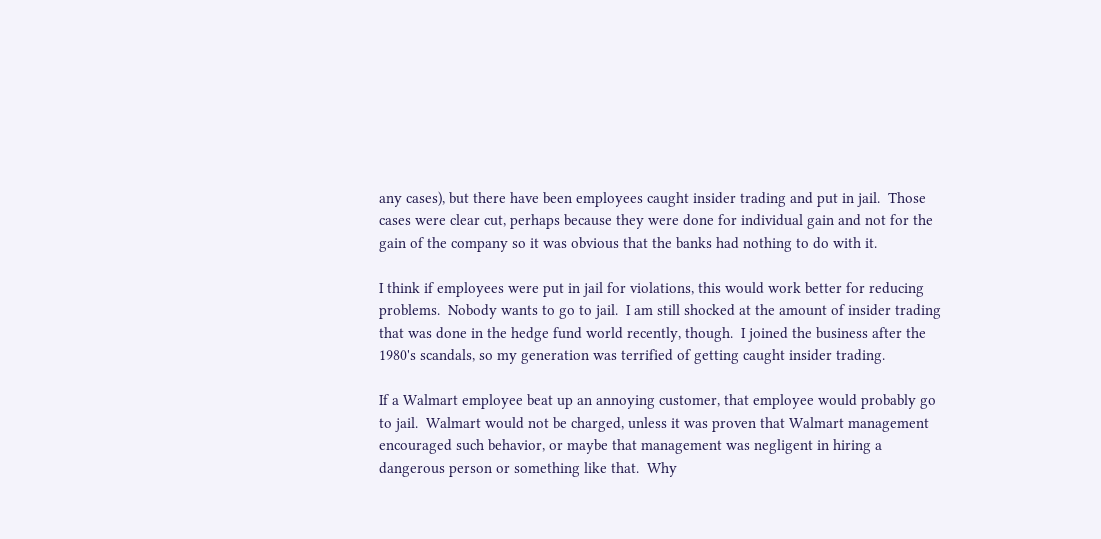any cases), but there have been employees caught insider trading and put in jail.  Those cases were clear cut, perhaps because they were done for individual gain and not for the gain of the company so it was obvious that the banks had nothing to do with it.

I think if employees were put in jail for violations, this would work better for reducing problems.  Nobody wants to go to jail.  I am still shocked at the amount of insider trading that was done in the hedge fund world recently, though.  I joined the business after the 1980's scandals, so my generation was terrified of getting caught insider trading.

If a Walmart employee beat up an annoying customer, that employee would probably go to jail.  Walmart would not be charged, unless it was proven that Walmart management encouraged such behavior, or maybe that management was negligent in hiring a dangerous person or something like that.  Why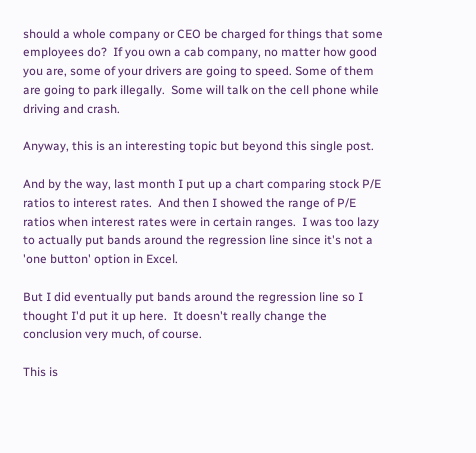should a whole company or CEO be charged for things that some employees do?  If you own a cab company, no matter how good you are, some of your drivers are going to speed. Some of them are going to park illegally.  Some will talk on the cell phone while driving and crash.

Anyway, this is an interesting topic but beyond this single post.

And by the way, last month I put up a chart comparing stock P/E ratios to interest rates.  And then I showed the range of P/E ratios when interest rates were in certain ranges.  I was too lazy to actually put bands around the regression line since it's not a 'one button' option in Excel.

But I did eventually put bands around the regression line so I thought I'd put it up here.  It doesn't really change the conclusion very much, of course.

This is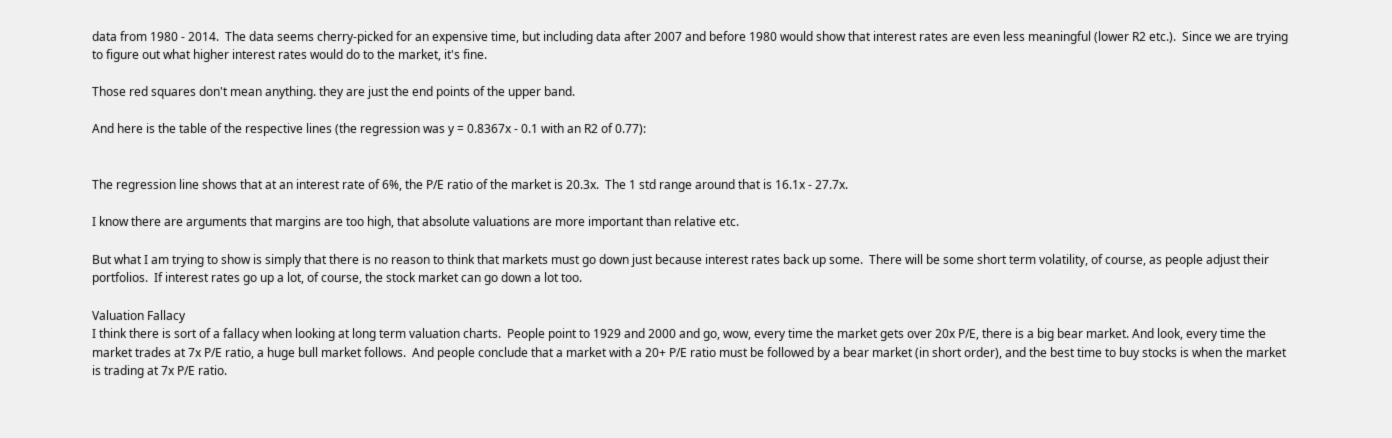data from 1980 - 2014.  The data seems cherry-picked for an expensive time, but including data after 2007 and before 1980 would show that interest rates are even less meaningful (lower R2 etc.).  Since we are trying to figure out what higher interest rates would do to the market, it's fine.

Those red squares don't mean anything. they are just the end points of the upper band.

And here is the table of the respective lines (the regression was y = 0.8367x - 0.1 with an R2 of 0.77):


The regression line shows that at an interest rate of 6%, the P/E ratio of the market is 20.3x.  The 1 std range around that is 16.1x - 27.7x.

I know there are arguments that margins are too high, that absolute valuations are more important than relative etc.

But what I am trying to show is simply that there is no reason to think that markets must go down just because interest rates back up some.  There will be some short term volatility, of course, as people adjust their portfolios.  If interest rates go up a lot, of course, the stock market can go down a lot too.

Valuation Fallacy
I think there is sort of a fallacy when looking at long term valuation charts.  People point to 1929 and 2000 and go, wow, every time the market gets over 20x P/E, there is a big bear market. And look, every time the market trades at 7x P/E ratio, a huge bull market follows.  And people conclude that a market with a 20+ P/E ratio must be followed by a bear market (in short order), and the best time to buy stocks is when the market is trading at 7x P/E ratio.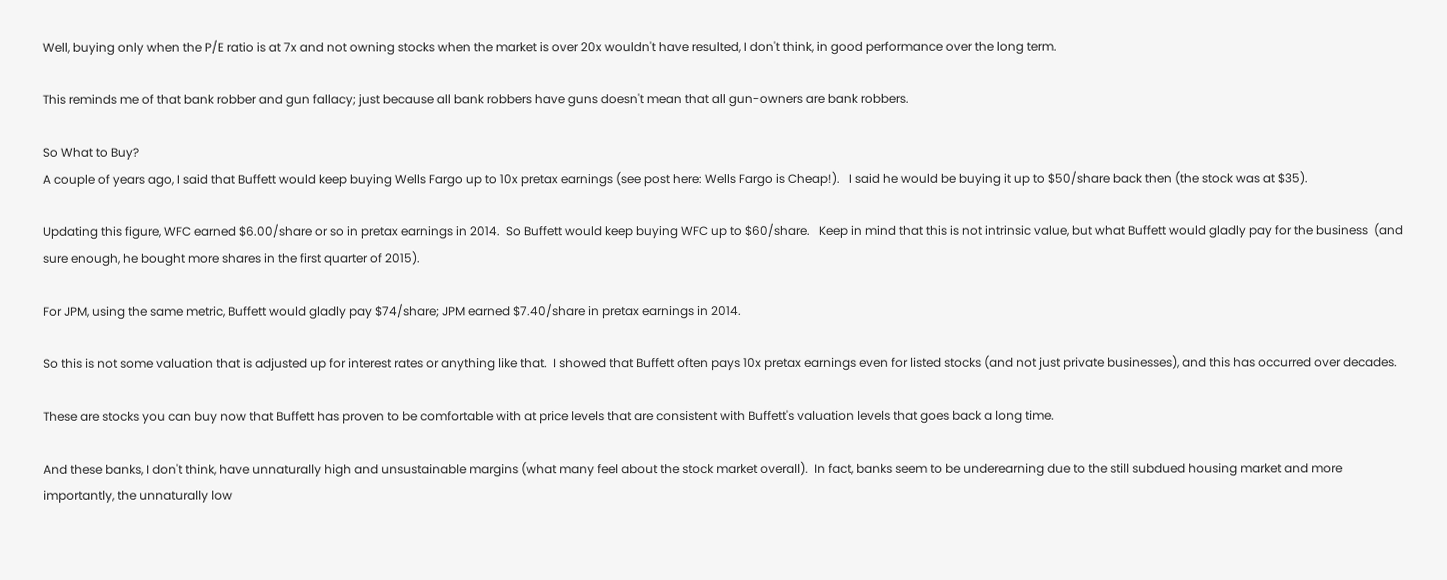Well, buying only when the P/E ratio is at 7x and not owning stocks when the market is over 20x wouldn't have resulted, I don't think, in good performance over the long term.

This reminds me of that bank robber and gun fallacy; just because all bank robbers have guns doesn't mean that all gun-owners are bank robbers.

So What to Buy?
A couple of years ago, I said that Buffett would keep buying Wells Fargo up to 10x pretax earnings (see post here: Wells Fargo is Cheap!).   I said he would be buying it up to $50/share back then (the stock was at $35).

Updating this figure, WFC earned $6.00/share or so in pretax earnings in 2014.  So Buffett would keep buying WFC up to $60/share.   Keep in mind that this is not intrinsic value, but what Buffett would gladly pay for the business  (and sure enough, he bought more shares in the first quarter of 2015).

For JPM, using the same metric, Buffett would gladly pay $74/share; JPM earned $7.40/share in pretax earnings in 2014.

So this is not some valuation that is adjusted up for interest rates or anything like that.  I showed that Buffett often pays 10x pretax earnings even for listed stocks (and not just private businesses), and this has occurred over decades.

These are stocks you can buy now that Buffett has proven to be comfortable with at price levels that are consistent with Buffett's valuation levels that goes back a long time.

And these banks, I don't think, have unnaturally high and unsustainable margins (what many feel about the stock market overall).  In fact, banks seem to be underearning due to the still subdued housing market and more importantly, the unnaturally low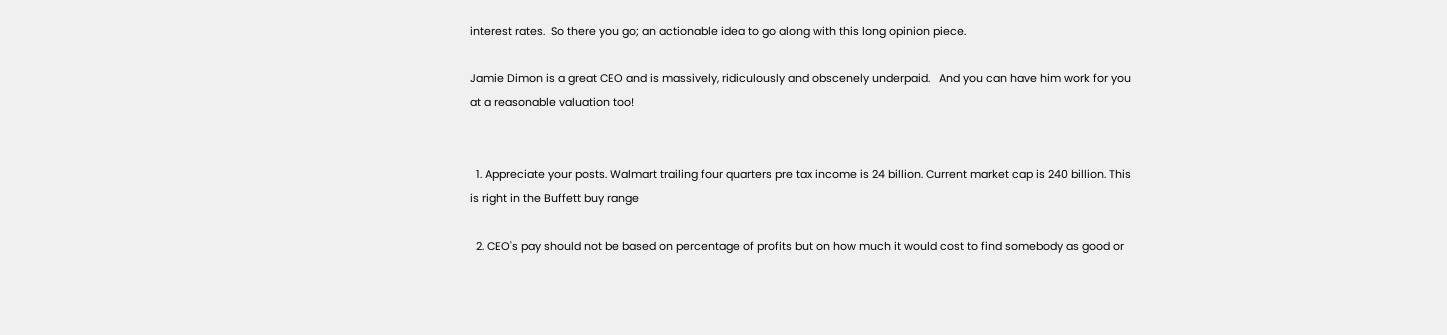interest rates.  So there you go; an actionable idea to go along with this long opinion piece.

Jamie Dimon is a great CEO and is massively, ridiculously and obscenely underpaid.   And you can have him work for you at a reasonable valuation too!


  1. Appreciate your posts. Walmart trailing four quarters pre tax income is 24 billion. Current market cap is 240 billion. This is right in the Buffett buy range

  2. CEO's pay should not be based on percentage of profits but on how much it would cost to find somebody as good or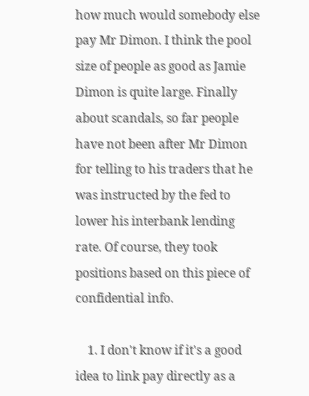how much would somebody else pay Mr Dimon. I think the pool size of people as good as Jamie Dimon is quite large. Finally about scandals, so far people have not been after Mr Dimon for telling to his traders that he was instructed by the fed to lower his interbank lending rate. Of course, they took positions based on this piece of confidential info.

    1. I don't know if it's a good idea to link pay directly as a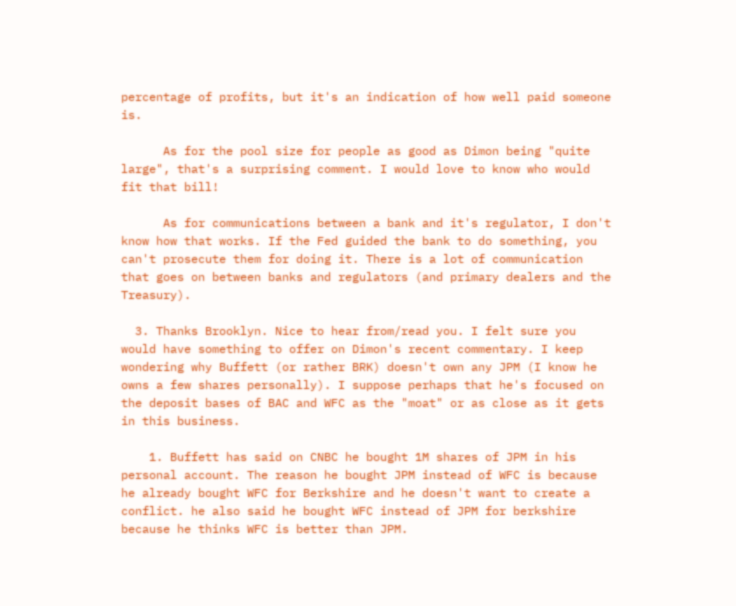percentage of profits, but it's an indication of how well paid someone is.

      As for the pool size for people as good as Dimon being "quite large", that's a surprising comment. I would love to know who would fit that bill!

      As for communications between a bank and it's regulator, I don't know how that works. If the Fed guided the bank to do something, you can't prosecute them for doing it. There is a lot of communication that goes on between banks and regulators (and primary dealers and the Treasury).

  3. Thanks Brooklyn. Nice to hear from/read you. I felt sure you would have something to offer on Dimon's recent commentary. I keep wondering why Buffett (or rather BRK) doesn't own any JPM (I know he owns a few shares personally). I suppose perhaps that he's focused on the deposit bases of BAC and WFC as the "moat" or as close as it gets in this business.

    1. Buffett has said on CNBC he bought 1M shares of JPM in his personal account. The reason he bought JPM instead of WFC is because he already bought WFC for Berkshire and he doesn't want to create a conflict. he also said he bought WFC instead of JPM for berkshire because he thinks WFC is better than JPM.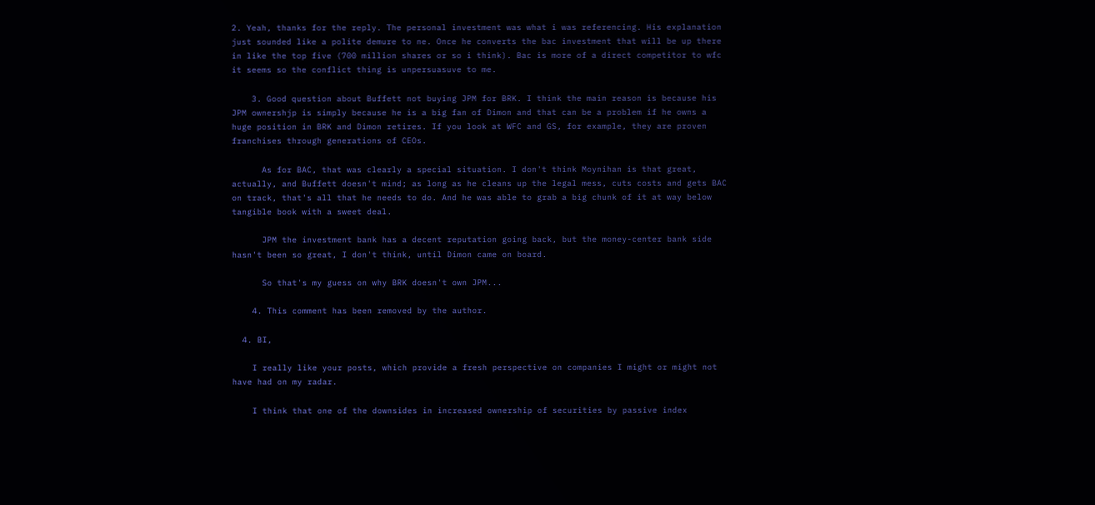2. Yeah, thanks for the reply. The personal investment was what i was referencing. His explanation just sounded like a polite demure to ne. Once he converts the bac investment that will be up there in like the top five (700 million shares or so i think). Bac is more of a direct competitor to wfc it seems so the conflict thing is unpersuasuve to me.

    3. Good question about Buffett not buying JPM for BRK. I think the main reason is because his JPM ownershjp is simply because he is a big fan of Dimon and that can be a problem if he owns a huge position in BRK and Dimon retires. If you look at WFC and GS, for example, they are proven franchises through generations of CEOs.

      As for BAC, that was clearly a special situation. I don't think Moynihan is that great, actually, and Buffett doesn't mind; as long as he cleans up the legal mess, cuts costs and gets BAC on track, that's all that he needs to do. And he was able to grab a big chunk of it at way below tangible book with a sweet deal.

      JPM the investment bank has a decent reputation going back, but the money-center bank side hasn't been so great, I don't think, until Dimon came on board.

      So that's my guess on why BRK doesn't own JPM...

    4. This comment has been removed by the author.

  4. BI,

    I really like your posts, which provide a fresh perspective on companies I might or might not have had on my radar.

    I think that one of the downsides in increased ownership of securities by passive index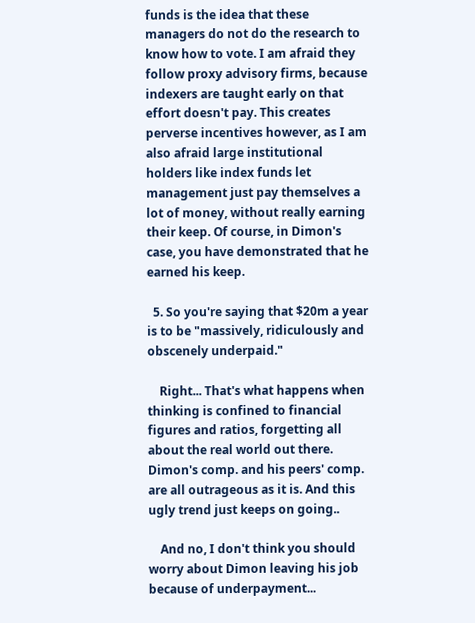funds is the idea that these managers do not do the research to know how to vote. I am afraid they follow proxy advisory firms, because indexers are taught early on that effort doesn't pay. This creates perverse incentives however, as I am also afraid large institutional holders like index funds let management just pay themselves a lot of money, without really earning their keep. Of course, in Dimon's case, you have demonstrated that he earned his keep.

  5. So you're saying that $20m a year is to be "massively, ridiculously and obscenely underpaid."

    Right... That's what happens when thinking is confined to financial figures and ratios, forgetting all about the real world out there. Dimon's comp. and his peers' comp. are all outrageous as it is. And this ugly trend just keeps on going..

    And no, I don't think you should worry about Dimon leaving his job because of underpayment...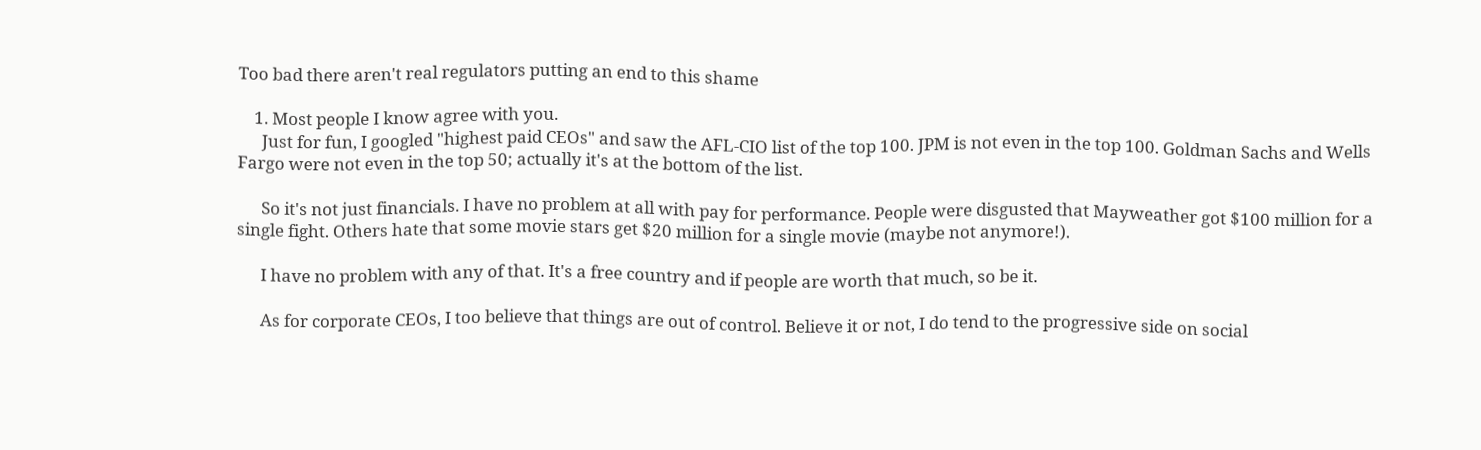Too bad there aren't real regulators putting an end to this shame

    1. Most people I know agree with you.
      Just for fun, I googled "highest paid CEOs" and saw the AFL-CIO list of the top 100. JPM is not even in the top 100. Goldman Sachs and Wells Fargo were not even in the top 50; actually it's at the bottom of the list.

      So it's not just financials. I have no problem at all with pay for performance. People were disgusted that Mayweather got $100 million for a single fight. Others hate that some movie stars get $20 million for a single movie (maybe not anymore!).

      I have no problem with any of that. It's a free country and if people are worth that much, so be it.

      As for corporate CEOs, I too believe that things are out of control. Believe it or not, I do tend to the progressive side on social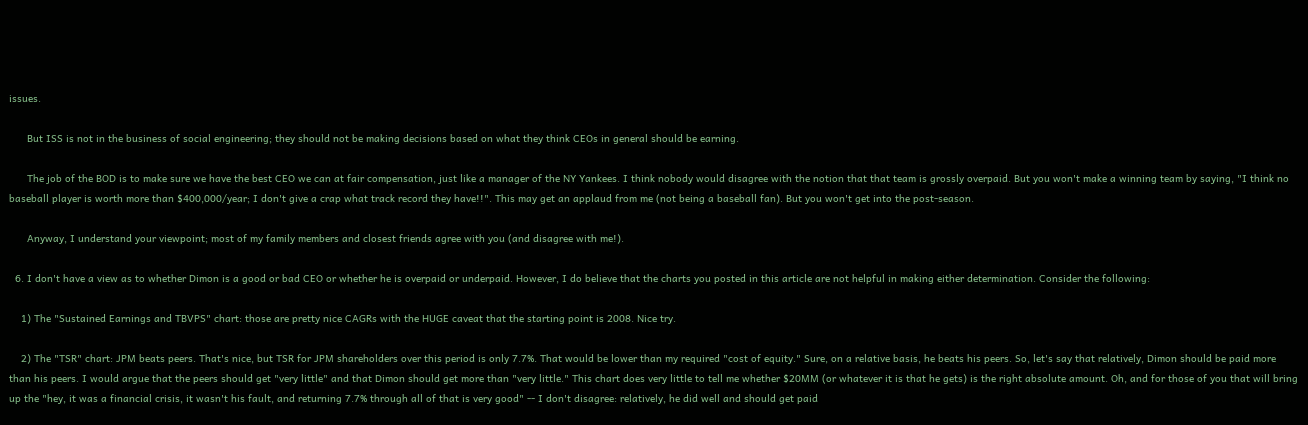issues.

      But ISS is not in the business of social engineering; they should not be making decisions based on what they think CEOs in general should be earning.

      The job of the BOD is to make sure we have the best CEO we can at fair compensation, just like a manager of the NY Yankees. I think nobody would disagree with the notion that that team is grossly overpaid. But you won't make a winning team by saying, "I think no baseball player is worth more than $400,000/year; I don't give a crap what track record they have!!". This may get an applaud from me (not being a baseball fan). But you won't get into the post-season.

      Anyway, I understand your viewpoint; most of my family members and closest friends agree with you (and disagree with me!).

  6. I don't have a view as to whether Dimon is a good or bad CEO or whether he is overpaid or underpaid. However, I do believe that the charts you posted in this article are not helpful in making either determination. Consider the following:

    1) The "Sustained Earnings and TBVPS" chart: those are pretty nice CAGRs with the HUGE caveat that the starting point is 2008. Nice try.

    2) The "TSR" chart: JPM beats peers. That's nice, but TSR for JPM shareholders over this period is only 7.7%. That would be lower than my required "cost of equity." Sure, on a relative basis, he beats his peers. So, let's say that relatively, Dimon should be paid more than his peers. I would argue that the peers should get "very little" and that Dimon should get more than "very little." This chart does very little to tell me whether $20MM (or whatever it is that he gets) is the right absolute amount. Oh, and for those of you that will bring up the "hey, it was a financial crisis, it wasn't his fault, and returning 7.7% through all of that is very good" -- I don't disagree: relatively, he did well and should get paid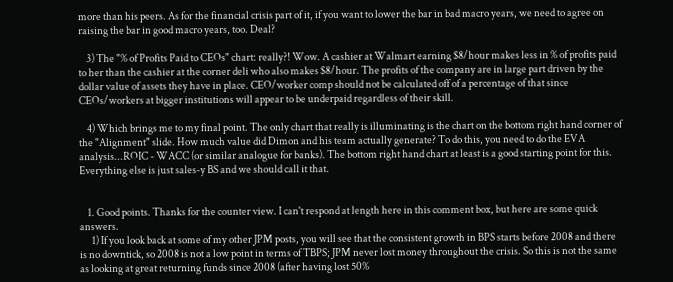more than his peers. As for the financial crisis part of it, if you want to lower the bar in bad macro years, we need to agree on raising the bar in good macro years, too. Deal?

    3) The "% of Profits Paid to CEOs" chart: really?! Wow. A cashier at Walmart earning $8/hour makes less in % of profits paid to her than the cashier at the corner deli who also makes $8/hour. The profits of the company are in large part driven by the dollar value of assets they have in place. CEO/worker comp should not be calculated off of a percentage of that since CEOs/workers at bigger institutions will appear to be underpaid regardless of their skill.

    4) Which brings me to my final point. The only chart that really is illuminating is the chart on the bottom right hand corner of the "Alignment" slide. How much value did Dimon and his team actually generate? To do this, you need to do the EVA analysis...ROIC - WACC (or similar analogue for banks). The bottom right hand chart at least is a good starting point for this. Everything else is just sales-y BS and we should call it that.


    1. Good points. Thanks for the counter view. I can't respond at length here in this comment box, but here are some quick answers.
      1) If you look back at some of my other JPM posts, you will see that the consistent growth in BPS starts before 2008 and there is no downtick, so 2008 is not a low point in terms of TBPS; JPM never lost money throughout the crisis. So this is not the same as looking at great returning funds since 2008 (after having lost 50%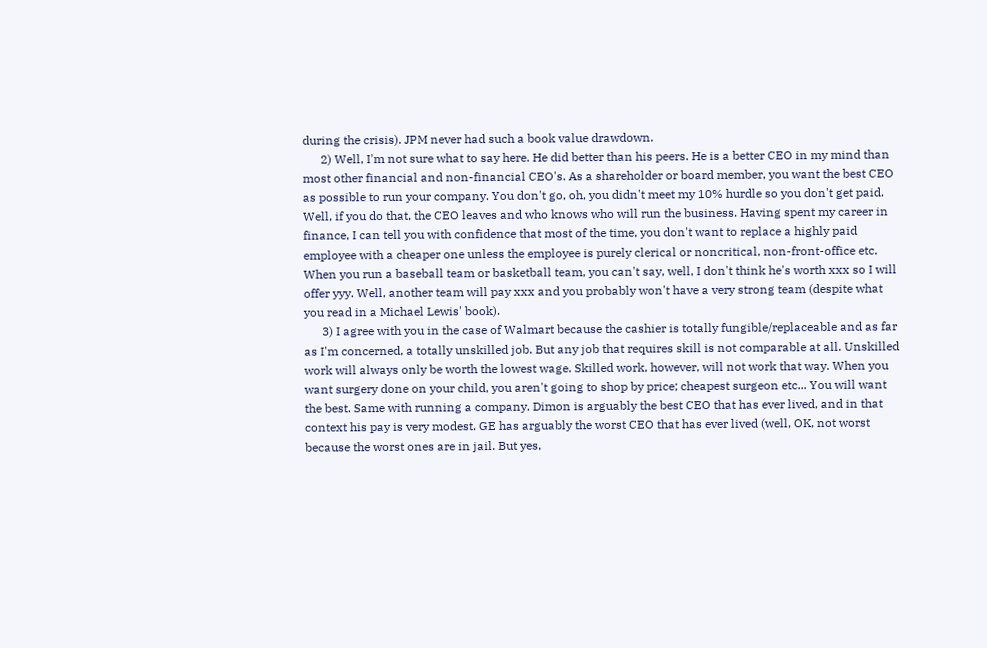during the crisis). JPM never had such a book value drawdown.
      2) Well, I'm not sure what to say here. He did better than his peers. He is a better CEO in my mind than most other financial and non-financial CEO's. As a shareholder or board member, you want the best CEO as possible to run your company. You don't go, oh, you didn't meet my 10% hurdle so you don't get paid. Well, if you do that, the CEO leaves and who knows who will run the business. Having spent my career in finance, I can tell you with confidence that most of the time, you don't want to replace a highly paid employee with a cheaper one unless the employee is purely clerical or noncritical, non-front-office etc. When you run a baseball team or basketball team, you can't say, well, I don't think he's worth xxx so I will offer yyy. Well, another team will pay xxx and you probably won't have a very strong team (despite what you read in a Michael Lewis' book).
      3) I agree with you in the case of Walmart because the cashier is totally fungible/replaceable and as far as I'm concerned, a totally unskilled job. But any job that requires skill is not comparable at all. Unskilled work will always only be worth the lowest wage. Skilled work, however, will not work that way. When you want surgery done on your child, you aren't going to shop by price; cheapest surgeon etc... You will want the best. Same with running a company. Dimon is arguably the best CEO that has ever lived, and in that context his pay is very modest. GE has arguably the worst CEO that has ever lived (well, OK, not worst because the worst ones are in jail. But yes,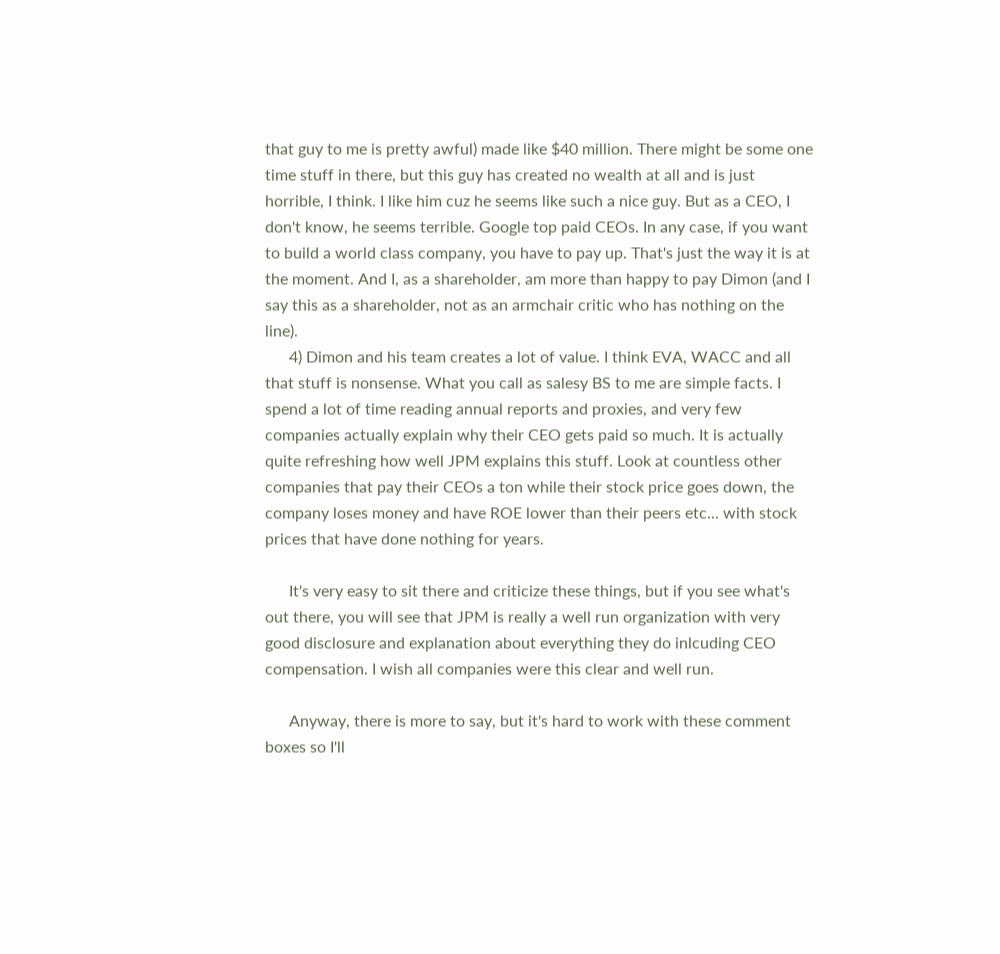that guy to me is pretty awful) made like $40 million. There might be some one time stuff in there, but this guy has created no wealth at all and is just horrible, I think. I like him cuz he seems like such a nice guy. But as a CEO, I don't know, he seems terrible. Google top paid CEOs. In any case, if you want to build a world class company, you have to pay up. That's just the way it is at the moment. And I, as a shareholder, am more than happy to pay Dimon (and I say this as a shareholder, not as an armchair critic who has nothing on the line).
      4) Dimon and his team creates a lot of value. I think EVA, WACC and all that stuff is nonsense. What you call as salesy BS to me are simple facts. I spend a lot of time reading annual reports and proxies, and very few companies actually explain why their CEO gets paid so much. It is actually quite refreshing how well JPM explains this stuff. Look at countless other companies that pay their CEOs a ton while their stock price goes down, the company loses money and have ROE lower than their peers etc... with stock prices that have done nothing for years.

      It's very easy to sit there and criticize these things, but if you see what's out there, you will see that JPM is really a well run organization with very good disclosure and explanation about everything they do inlcuding CEO compensation. I wish all companies were this clear and well run.

      Anyway, there is more to say, but it's hard to work with these comment boxes so I'll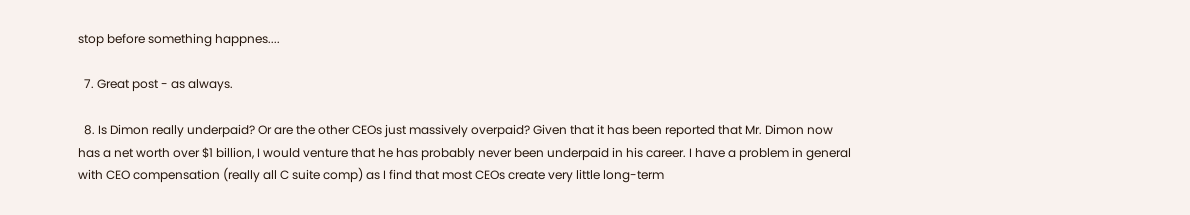stop before something happnes....

  7. Great post - as always.

  8. Is Dimon really underpaid? Or are the other CEOs just massively overpaid? Given that it has been reported that Mr. Dimon now has a net worth over $1 billion, I would venture that he has probably never been underpaid in his career. I have a problem in general with CEO compensation (really all C suite comp) as I find that most CEOs create very little long-term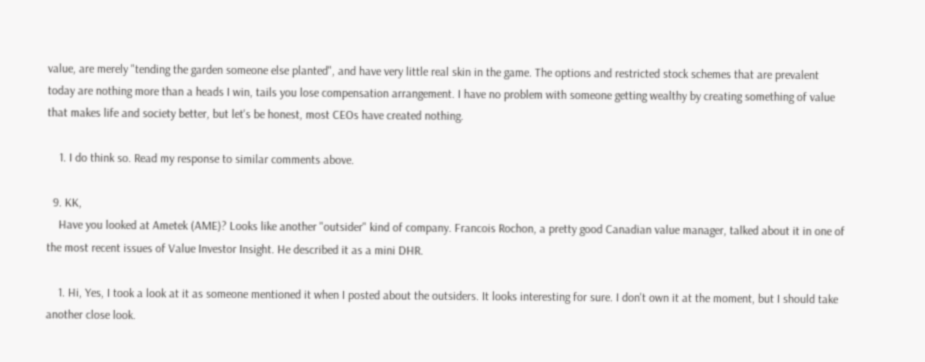value, are merely "tending the garden someone else planted", and have very little real skin in the game. The options and restricted stock schemes that are prevalent today are nothing more than a heads I win, tails you lose compensation arrangement. I have no problem with someone getting wealthy by creating something of value that makes life and society better, but let's be honest, most CEOs have created nothing.

    1. I do think so. Read my response to similar comments above.

  9. KK,
    Have you looked at Ametek (AME)? Looks like another "outsider" kind of company. Francois Rochon, a pretty good Canadian value manager, talked about it in one of the most recent issues of Value Investor Insight. He described it as a mini DHR.

    1. Hi, Yes, I took a look at it as someone mentioned it when I posted about the outsiders. It looks interesting for sure. I don't own it at the moment, but I should take another close look.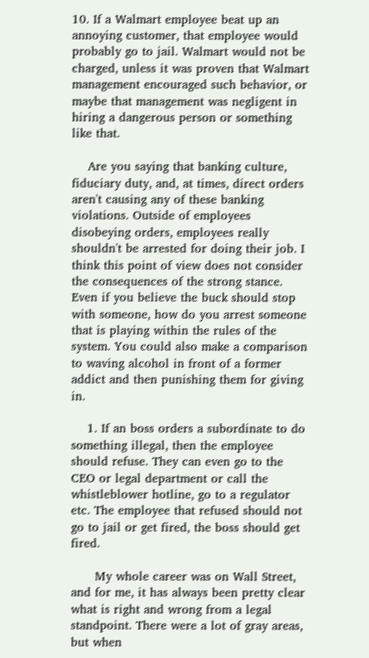10. If a Walmart employee beat up an annoying customer, that employee would probably go to jail. Walmart would not be charged, unless it was proven that Walmart management encouraged such behavior, or maybe that management was negligent in hiring a dangerous person or something like that.

    Are you saying that banking culture, fiduciary duty, and, at times, direct orders aren't causing any of these banking violations. Outside of employees disobeying orders, employees really shouldn't be arrested for doing their job. I think this point of view does not consider the consequences of the strong stance. Even if you believe the buck should stop with someone, how do you arrest someone that is playing within the rules of the system. You could also make a comparison to waving alcohol in front of a former addict and then punishing them for giving in.

    1. If an boss orders a subordinate to do something illegal, then the employee should refuse. They can even go to the CEO or legal department or call the whistleblower hotline, go to a regulator etc. The employee that refused should not go to jail or get fired, the boss should get fired.

      My whole career was on Wall Street, and for me, it has always been pretty clear what is right and wrong from a legal standpoint. There were a lot of gray areas, but when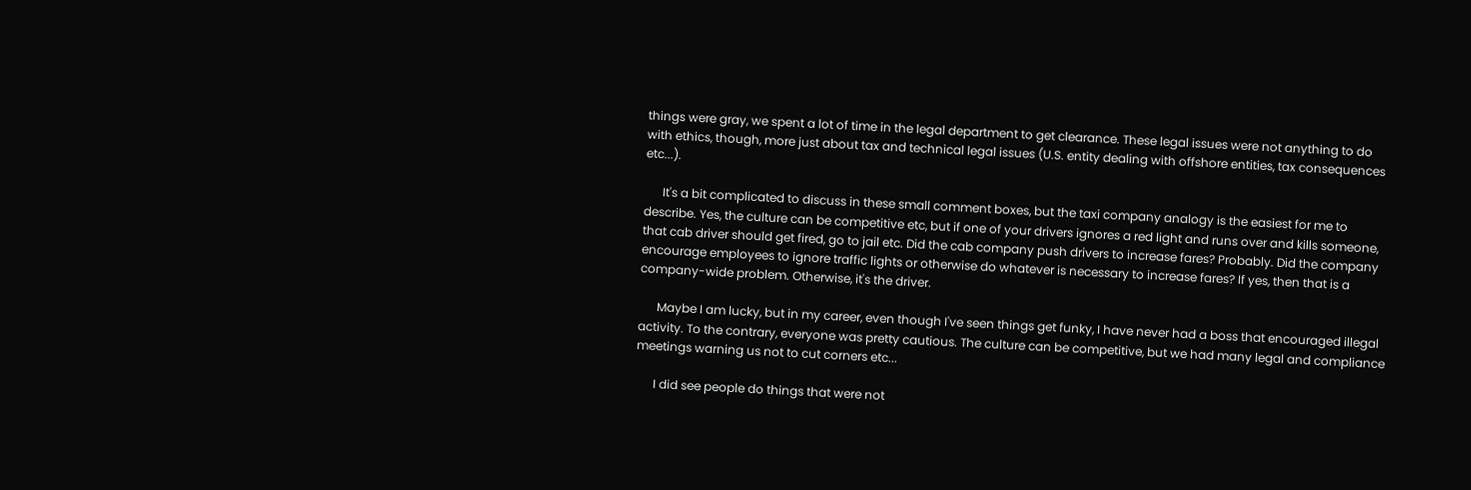things were gray, we spent a lot of time in the legal department to get clearance. These legal issues were not anything to do with ethics, though, more just about tax and technical legal issues (U.S. entity dealing with offshore entities, tax consequences etc...).

      It's a bit complicated to discuss in these small comment boxes, but the taxi company analogy is the easiest for me to describe. Yes, the culture can be competitive etc, but if one of your drivers ignores a red light and runs over and kills someone, that cab driver should get fired, go to jail etc. Did the cab company push drivers to increase fares? Probably. Did the company encourage employees to ignore traffic lights or otherwise do whatever is necessary to increase fares? If yes, then that is a company-wide problem. Otherwise, it's the driver.

      Maybe I am lucky, but in my career, even though I've seen things get funky, I have never had a boss that encouraged illegal activity. To the contrary, everyone was pretty cautious. The culture can be competitive, but we had many legal and compliance meetings warning us not to cut corners etc...

      I did see people do things that were not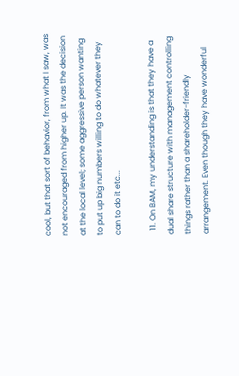cool, but that sort of behavior, from what I saw, was not encouraged from higher up. It was the decision at the local level; some aggressive person wanting to put up big numbers willing to do whatever they can to do it etc...

  11. On BAM, my understanding is that they have a dual share structure with management controlling things rather than a shareholder-friendly arrangement. Even though they have wonderful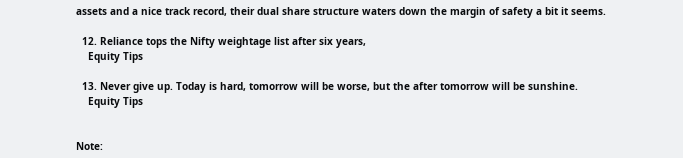assets and a nice track record, their dual share structure waters down the margin of safety a bit it seems.

  12. Reliance tops the Nifty weightage list after six years,
    Equity Tips

  13. Never give up. Today is hard, tomorrow will be worse, but the after tomorrow will be sunshine.
    Equity Tips


Note: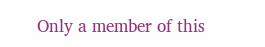Only a member of this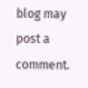blog may post a comment.